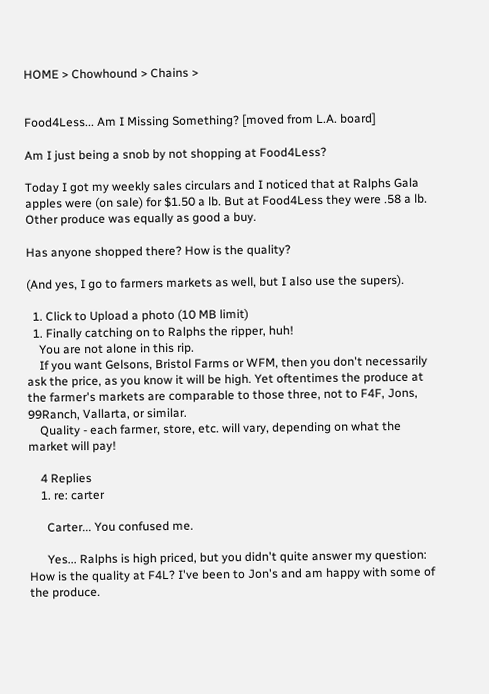HOME > Chowhound > Chains >


Food4Less... Am I Missing Something? [moved from L.A. board]

Am I just being a snob by not shopping at Food4Less?

Today I got my weekly sales circulars and I noticed that at Ralphs Gala apples were (on sale) for $1.50 a lb. But at Food4Less they were .58 a lb. Other produce was equally as good a buy.

Has anyone shopped there? How is the quality?

(And yes, I go to farmers markets as well, but I also use the supers).

  1. Click to Upload a photo (10 MB limit)
  1. Finally catching on to Ralphs the ripper, huh!
    You are not alone in this rip.
    If you want Gelsons, Bristol Farms or WFM, then you don't necessarily ask the price, as you know it will be high. Yet oftentimes the produce at the farmer's markets are comparable to those three, not to F4F, Jons, 99Ranch, Vallarta, or similar.
    Quality - each farmer, store, etc. will vary, depending on what the market will pay!

    4 Replies
    1. re: carter

      Carter... You confused me.

      Yes... Ralphs is high priced, but you didn't quite answer my question: How is the quality at F4L? I've been to Jon's and am happy with some of the produce.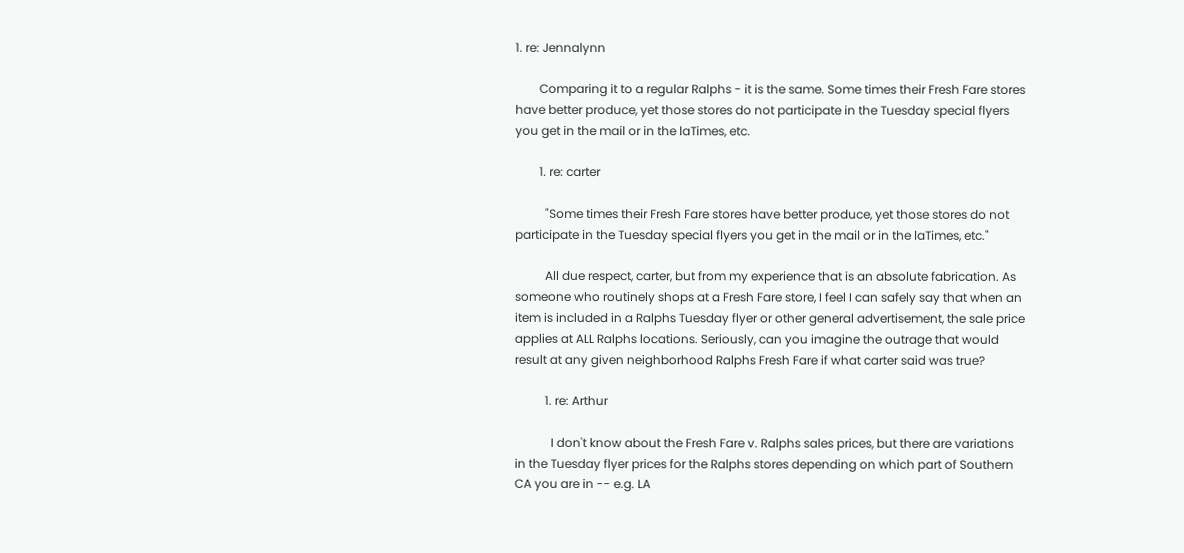1. re: Jennalynn

        Comparing it to a regular Ralphs - it is the same. Some times their Fresh Fare stores have better produce, yet those stores do not participate in the Tuesday special flyers you get in the mail or in the laTimes, etc.

        1. re: carter

          "Some times their Fresh Fare stores have better produce, yet those stores do not participate in the Tuesday special flyers you get in the mail or in the laTimes, etc."

          All due respect, carter, but from my experience that is an absolute fabrication. As someone who routinely shops at a Fresh Fare store, I feel I can safely say that when an item is included in a Ralphs Tuesday flyer or other general advertisement, the sale price applies at ALL Ralphs locations. Seriously, can you imagine the outrage that would result at any given neighborhood Ralphs Fresh Fare if what carter said was true?

          1. re: Arthur

            I don't know about the Fresh Fare v. Ralphs sales prices, but there are variations in the Tuesday flyer prices for the Ralphs stores depending on which part of Southern CA you are in -- e.g. LA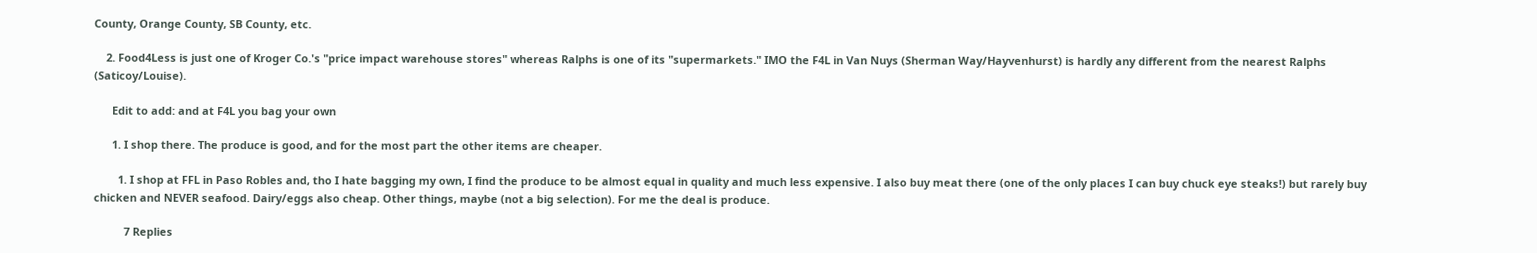County, Orange County, SB County, etc.

    2. Food4Less is just one of Kroger Co.'s "price impact warehouse stores" whereas Ralphs is one of its "supermarkets." IMO the F4L in Van Nuys (Sherman Way/Hayvenhurst) is hardly any different from the nearest Ralphs (Saticoy/Louise).

      Edit to add: and at F4L you bag your own

      1. I shop there. The produce is good, and for the most part the other items are cheaper.

        1. I shop at FFL in Paso Robles and, tho I hate bagging my own, I find the produce to be almost equal in quality and much less expensive. I also buy meat there (one of the only places I can buy chuck eye steaks!) but rarely buy chicken and NEVER seafood. Dairy/eggs also cheap. Other things, maybe (not a big selection). For me the deal is produce.

          7 Replies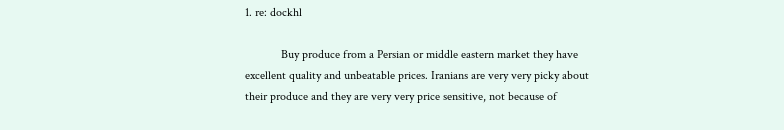1. re: dockhl

            Buy produce from a Persian or middle eastern market they have excellent quality and unbeatable prices. Iranians are very very picky about their produce and they are very very price sensitive, not because of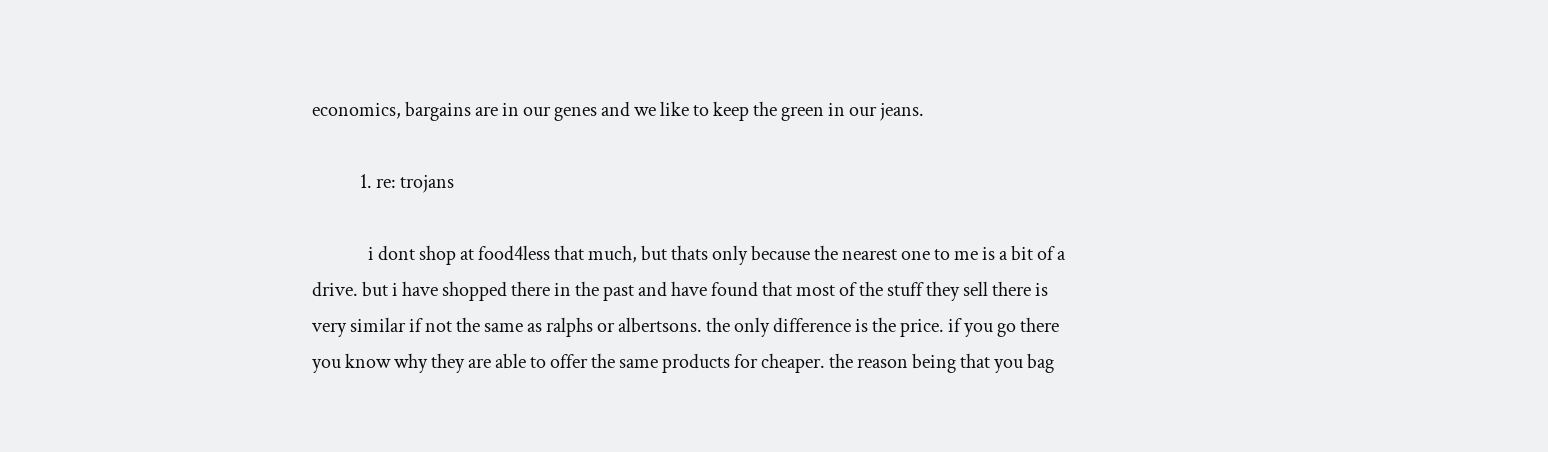economics, bargains are in our genes and we like to keep the green in our jeans.

            1. re: trojans

              i dont shop at food4less that much, but thats only because the nearest one to me is a bit of a drive. but i have shopped there in the past and have found that most of the stuff they sell there is very similar if not the same as ralphs or albertsons. the only difference is the price. if you go there you know why they are able to offer the same products for cheaper. the reason being that you bag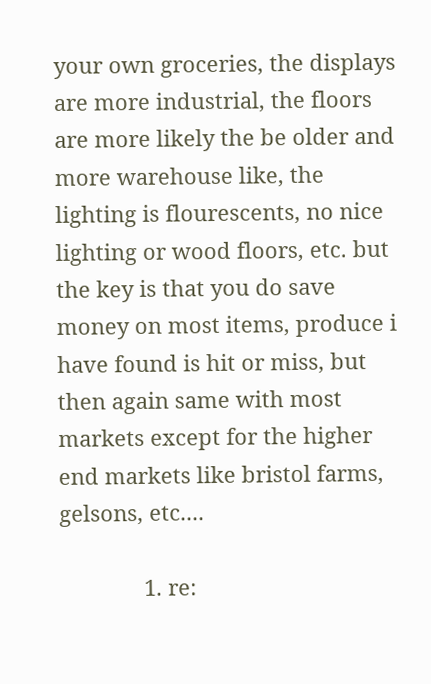your own groceries, the displays are more industrial, the floors are more likely the be older and more warehouse like, the lighting is flourescents, no nice lighting or wood floors, etc. but the key is that you do save money on most items, produce i have found is hit or miss, but then again same with most markets except for the higher end markets like bristol farms, gelsons, etc....

              1. re: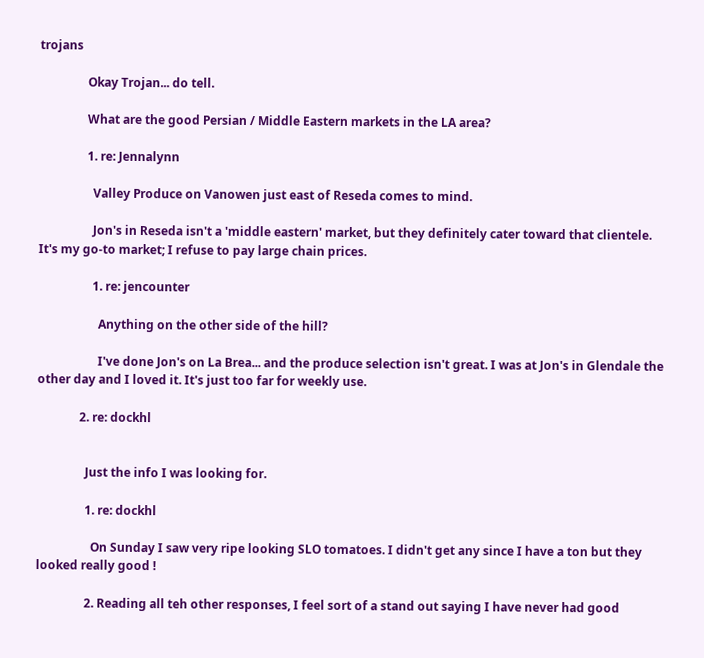trojans

                Okay Trojan... do tell.

                What are the good Persian / Middle Eastern markets in the LA area?

                1. re: Jennalynn

                  Valley Produce on Vanowen just east of Reseda comes to mind.

                  Jon's in Reseda isn't a 'middle eastern' market, but they definitely cater toward that clientele. It's my go-to market; I refuse to pay large chain prices.

                  1. re: jencounter

                    Anything on the other side of the hill?

                    I've done Jon's on La Brea... and the produce selection isn't great. I was at Jon's in Glendale the other day and I loved it. It's just too far for weekly use.

              2. re: dockhl


                Just the info I was looking for.

                1. re: dockhl

                  On Sunday I saw very ripe looking SLO tomatoes. I didn't get any since I have a ton but they looked really good !

                2. Reading all teh other responses, I feel sort of a stand out saying I have never had good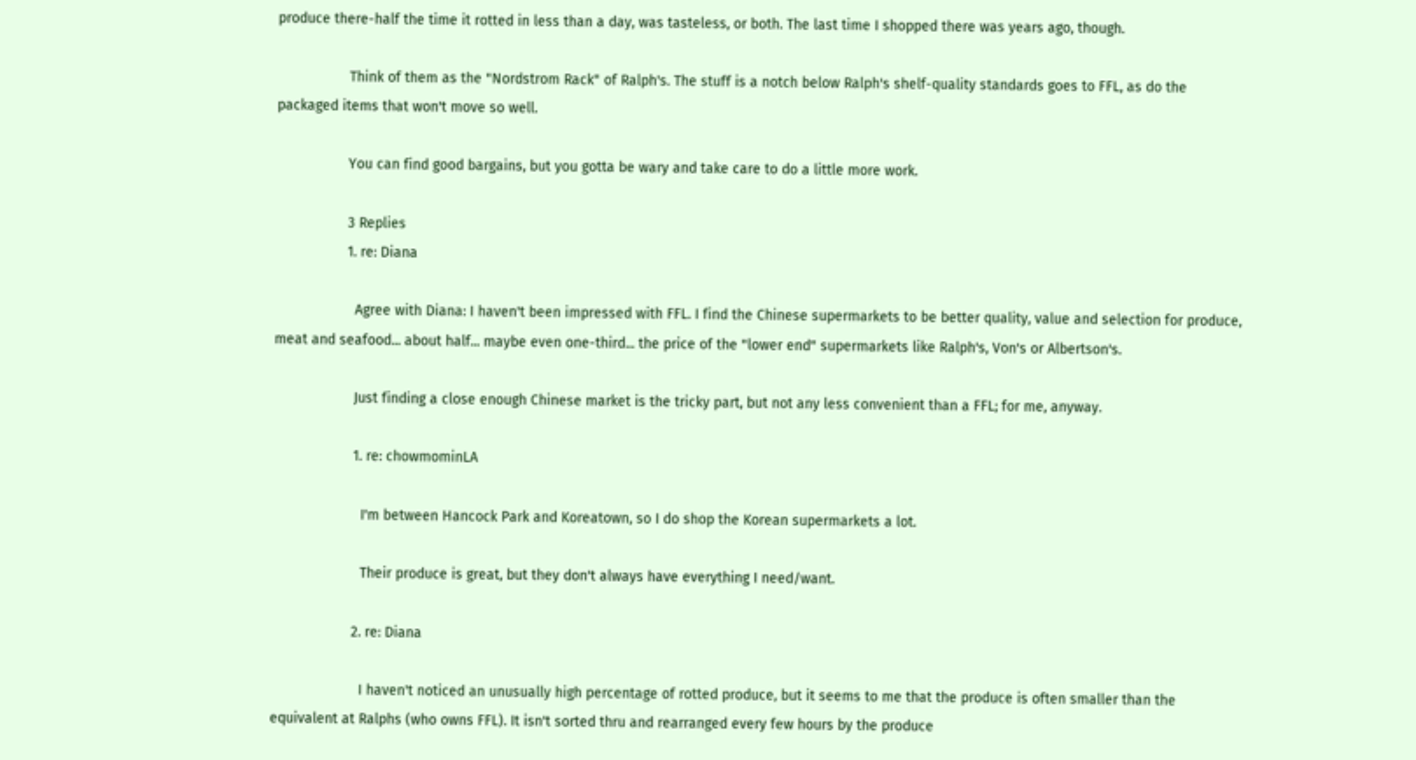produce there-half the time it rotted in less than a day, was tasteless, or both. The last time I shopped there was years ago, though.

                  Think of them as the "Nordstrom Rack" of Ralph's. The stuff is a notch below Ralph's shelf-quality standards goes to FFL, as do the packaged items that won't move so well.

                  You can find good bargains, but you gotta be wary and take care to do a little more work.

                  3 Replies
                  1. re: Diana

                    Agree with Diana: I haven't been impressed with FFL. I find the Chinese supermarkets to be better quality, value and selection for produce, meat and seafood... about half... maybe even one-third... the price of the "lower end" supermarkets like Ralph's, Von's or Albertson's.

                    Just finding a close enough Chinese market is the tricky part, but not any less convenient than a FFL; for me, anyway.

                    1. re: chowmominLA

                      I'm between Hancock Park and Koreatown, so I do shop the Korean supermarkets a lot.

                      Their produce is great, but they don't always have everything I need/want.

                    2. re: Diana

                      I haven't noticed an unusually high percentage of rotted produce, but it seems to me that the produce is often smaller than the equivalent at Ralphs (who owns FFL). It isn't sorted thru and rearranged every few hours by the produce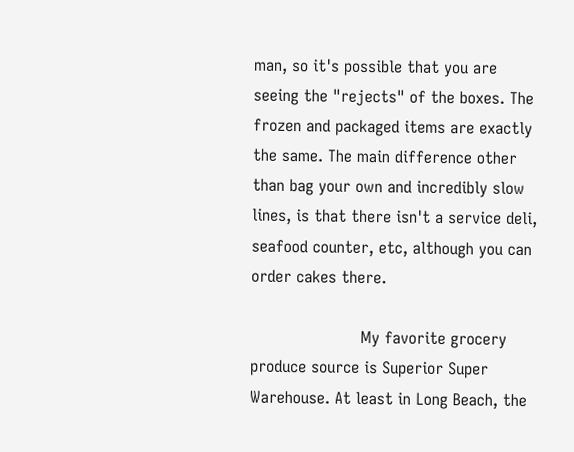man, so it's possible that you are seeing the "rejects" of the boxes. The frozen and packaged items are exactly the same. The main difference other than bag your own and incredibly slow lines, is that there isn't a service deli, seafood counter, etc, although you can order cakes there.

                      My favorite grocery produce source is Superior Super Warehouse. At least in Long Beach, the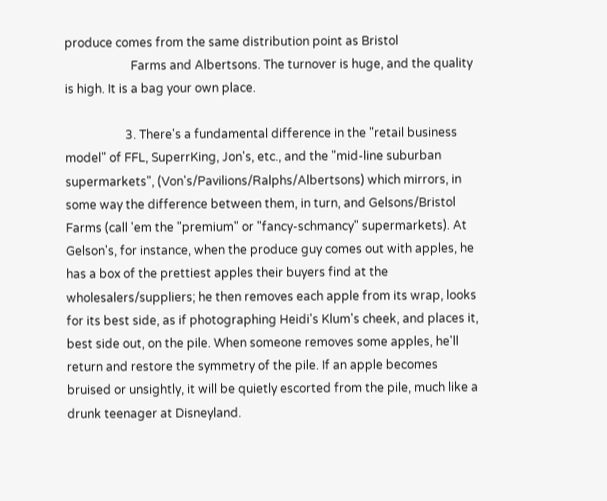produce comes from the same distribution point as Bristol
                      Farms and Albertsons. The turnover is huge, and the quality is high. It is a bag your own place.

                    3. There's a fundamental difference in the "retail business model" of FFL, SuperrKing, Jon's, etc., and the "mid-line suburban supermarkets", (Von's/Pavilions/Ralphs/Albertsons) which mirrors, in some way the difference between them, in turn, and Gelsons/Bristol Farms (call 'em the "premium" or "fancy-schmancy" supermarkets). At Gelson's, for instance, when the produce guy comes out with apples, he has a box of the prettiest apples their buyers find at the wholesalers/suppliers; he then removes each apple from its wrap, looks for its best side, as if photographing Heidi's Klum's cheek, and places it, best side out, on the pile. When someone removes some apples, he'll return and restore the symmetry of the pile. If an apple becomes bruised or unsightly, it will be quietly escorted from the pile, much like a drunk teenager at Disneyland.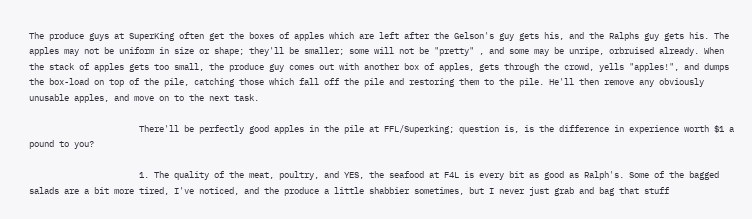The produce guys at SuperKing often get the boxes of apples which are left after the Gelson's guy gets his, and the Ralphs guy gets his. The apples may not be uniform in size or shape; they'll be smaller; some will not be "pretty" , and some may be unripe, orbruised already. When the stack of apples gets too small, the produce guy comes out with another box of apples, gets through the crowd, yells "apples!", and dumps the box-load on top of the pile, catching those which fall off the pile and restoring them to the pile. He'll then remove any obviously unusable apples, and move on to the next task.

                      There'll be perfectly good apples in the pile at FFL/Superking; question is, is the difference in experience worth $1 a pound to you?

                      1. The quality of the meat, poultry, and YES, the seafood at F4L is every bit as good as Ralph's. Some of the bagged salads are a bit more tired, I've noticed, and the produce a little shabbier sometimes, but I never just grab and bag that stuff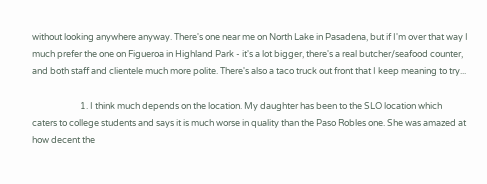without looking anywhere anyway. There's one near me on North Lake in Pasadena, but if I'm over that way I much prefer the one on Figueroa in Highland Park - it's a lot bigger, there's a real butcher/seafood counter, and both staff and clientele much more polite. There's also a taco truck out front that I keep meaning to try...

                        1. I think much depends on the location. My daughter has been to the SLO location which caters to college students and says it is much worse in quality than the Paso Robles one. She was amazed at how decent the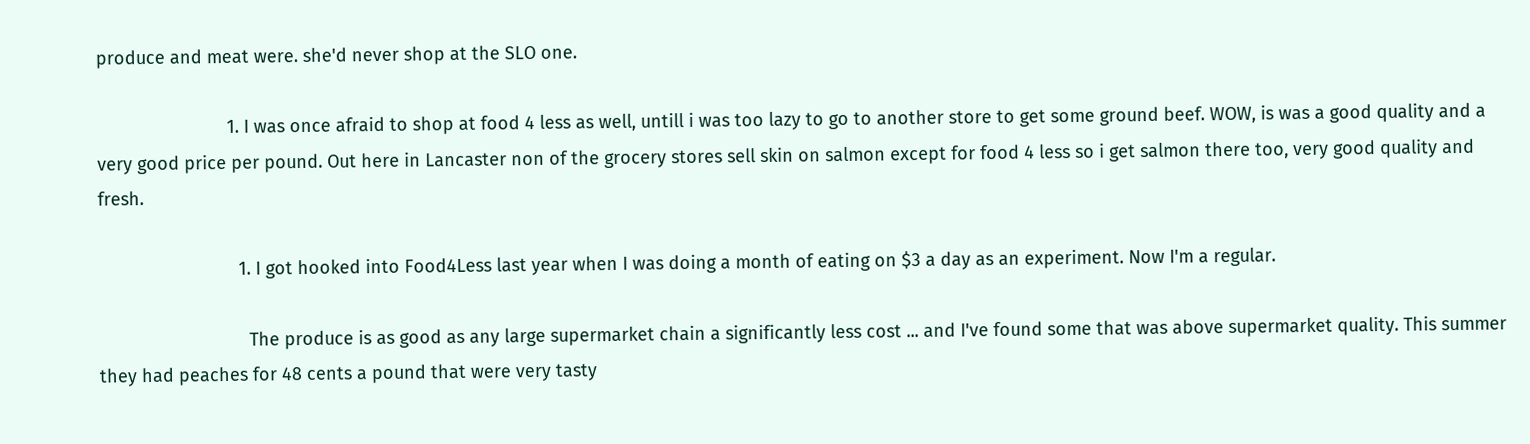produce and meat were. she'd never shop at the SLO one.

                          1. I was once afraid to shop at food 4 less as well, untill i was too lazy to go to another store to get some ground beef. WOW, is was a good quality and a very good price per pound. Out here in Lancaster non of the grocery stores sell skin on salmon except for food 4 less so i get salmon there too, very good quality and fresh.

                            1. I got hooked into Food4Less last year when I was doing a month of eating on $3 a day as an experiment. Now I'm a regular.

                              The produce is as good as any large supermarket chain a significantly less cost ... and I've found some that was above supermarket quality. This summer they had peaches for 48 cents a pound that were very tasty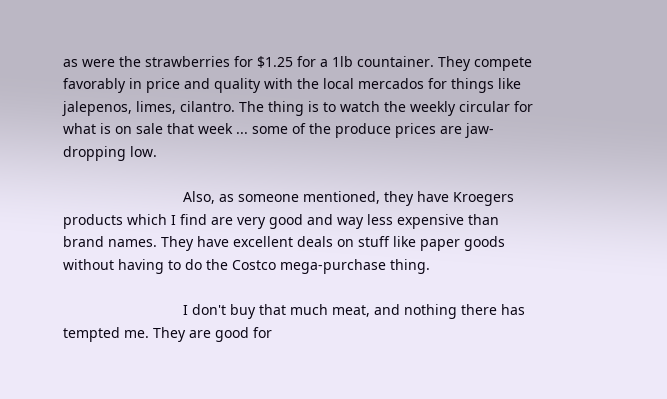as were the strawberries for $1.25 for a 1lb countainer. They compete favorably in price and quality with the local mercados for things like jalepenos, limes, cilantro. The thing is to watch the weekly circular for what is on sale that week ... some of the produce prices are jaw-dropping low.

                              Also, as someone mentioned, they have Kroegers products which I find are very good and way less expensive than brand names. They have excellent deals on stuff like paper goods without having to do the Costco mega-purchase thing.

                              I don't buy that much meat, and nothing there has tempted me. They are good for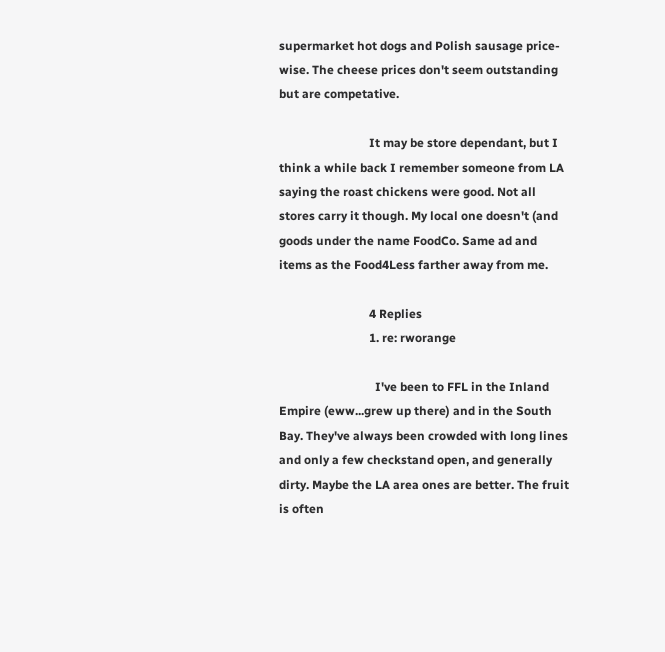supermarket hot dogs and Polish sausage price-wise. The cheese prices don't seem outstanding but are competative.

                              It may be store dependant, but I think a while back I remember someone from LA saying the roast chickens were good. Not all stores carry it though. My local one doesn't (and goods under the name FoodCo. Same ad and items as the Food4Less farther away from me.

                              4 Replies
                              1. re: rworange

                                I've been to FFL in the Inland Empire (eww...grew up there) and in the South Bay. They've always been crowded with long lines and only a few checkstand open, and generally dirty. Maybe the LA area ones are better. The fruit is often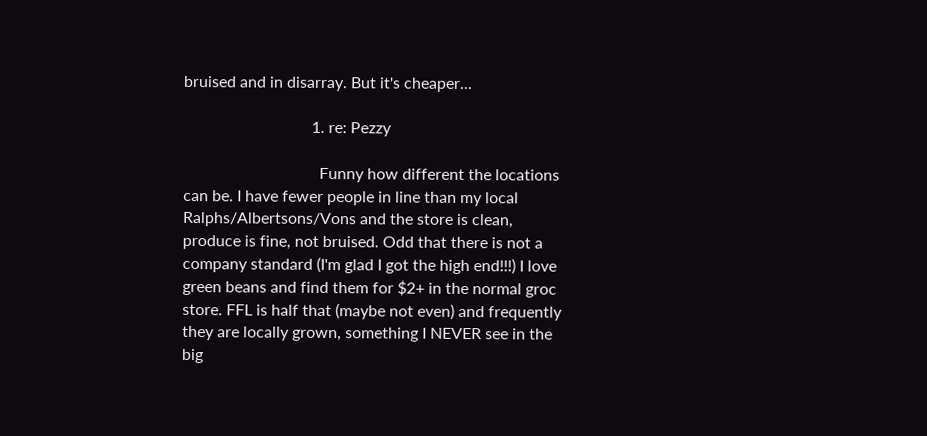bruised and in disarray. But it's cheaper...

                                1. re: Pezzy

                                  Funny how different the locations can be. I have fewer people in line than my local Ralphs/Albertsons/Vons and the store is clean, produce is fine, not bruised. Odd that there is not a company standard (I'm glad I got the high end!!!) I love green beans and find them for $2+ in the normal groc store. FFL is half that (maybe not even) and frequently they are locally grown, something I NEVER see in the big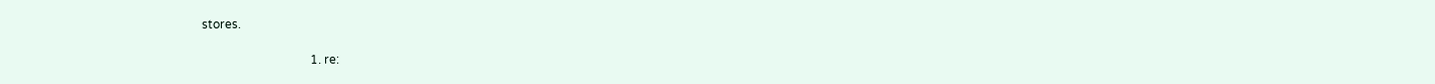stores.

                                    1. re: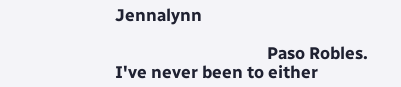Jennalynn

                                      Paso Robles. I've never been to either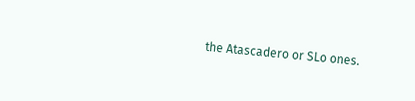the Atascadero or SLo ones.